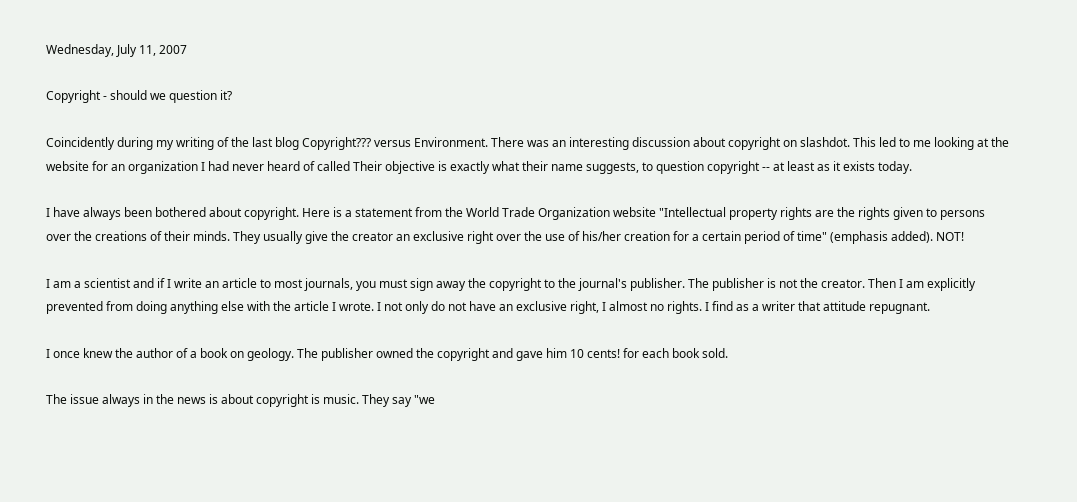Wednesday, July 11, 2007

Copyright - should we question it?

Coincidently during my writing of the last blog Copyright??? versus Environment. There was an interesting discussion about copyright on slashdot. This led to me looking at the website for an organization I had never heard of called Their objective is exactly what their name suggests, to question copyright -- at least as it exists today.

I have always been bothered about copyright. Here is a statement from the World Trade Organization website "Intellectual property rights are the rights given to persons over the creations of their minds. They usually give the creator an exclusive right over the use of his/her creation for a certain period of time" (emphasis added). NOT!

I am a scientist and if I write an article to most journals, you must sign away the copyright to the journal's publisher. The publisher is not the creator. Then I am explicitly prevented from doing anything else with the article I wrote. I not only do not have an exclusive right, I almost no rights. I find as a writer that attitude repugnant.

I once knew the author of a book on geology. The publisher owned the copyright and gave him 10 cents! for each book sold.

The issue always in the news is about copyright is music. They say "we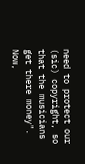need to protect our (sic) copyright, so that the musicians get there money". Now,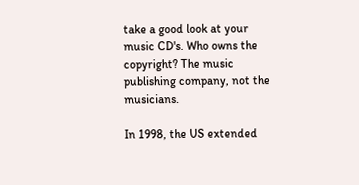take a good look at your music CD's. Who owns the copyright? The music publishing company, not the musicians.

In 1998, the US extended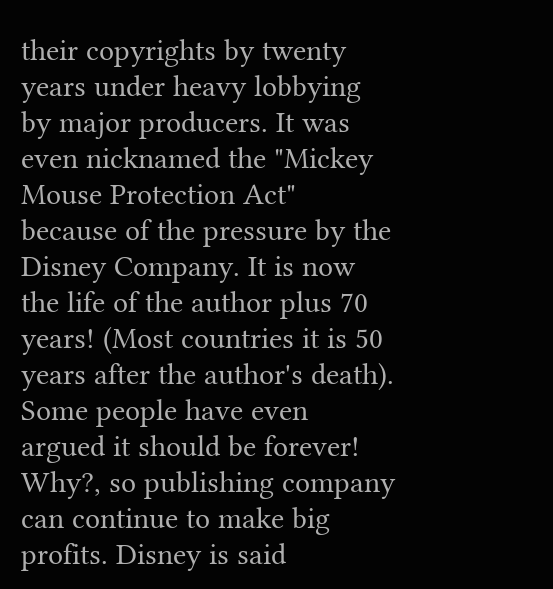their copyrights by twenty years under heavy lobbying by major producers. It was even nicknamed the "Mickey Mouse Protection Act" because of the pressure by the Disney Company. It is now the life of the author plus 70 years! (Most countries it is 50 years after the author's death). Some people have even argued it should be forever! Why?, so publishing company can continue to make big profits. Disney is said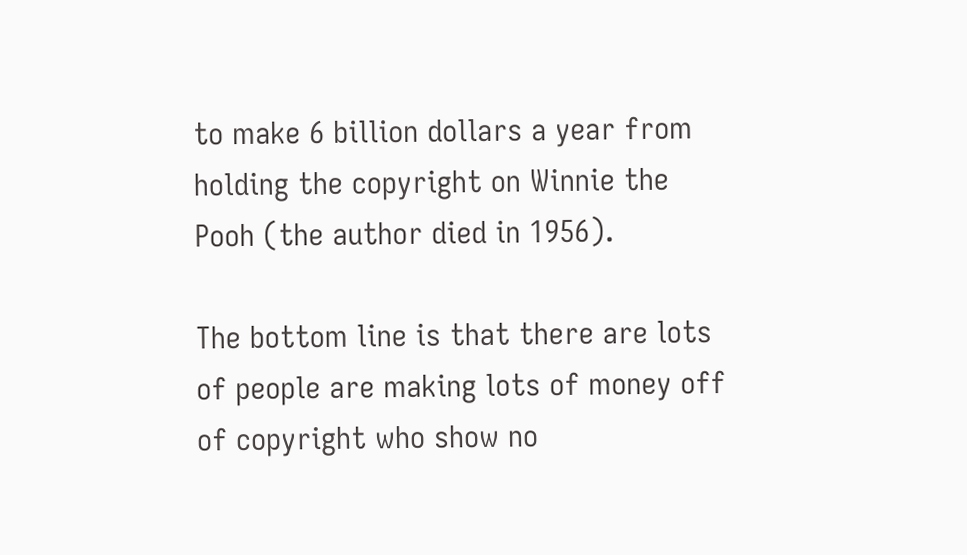to make 6 billion dollars a year from holding the copyright on Winnie the Pooh (the author died in 1956).

The bottom line is that there are lots of people are making lots of money off of copyright who show no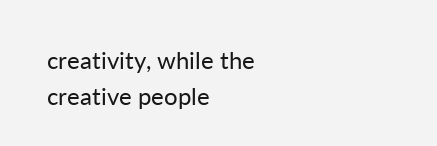creativity, while the creative people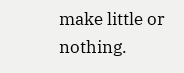make little or nothing.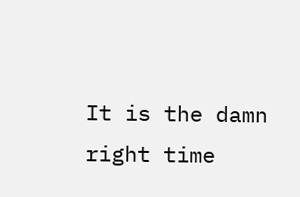It is the damn right time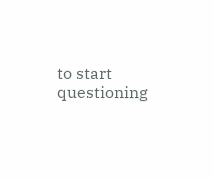to start questioning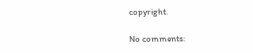copyright.

No comments: